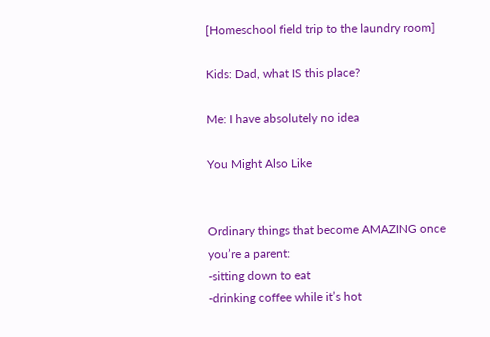[Homeschool field trip to the laundry room]

Kids: Dad, what IS this place?

Me: I have absolutely no idea

You Might Also Like


Ordinary things that become AMAZING once you’re a parent:
-sitting down to eat
-drinking coffee while it’s hot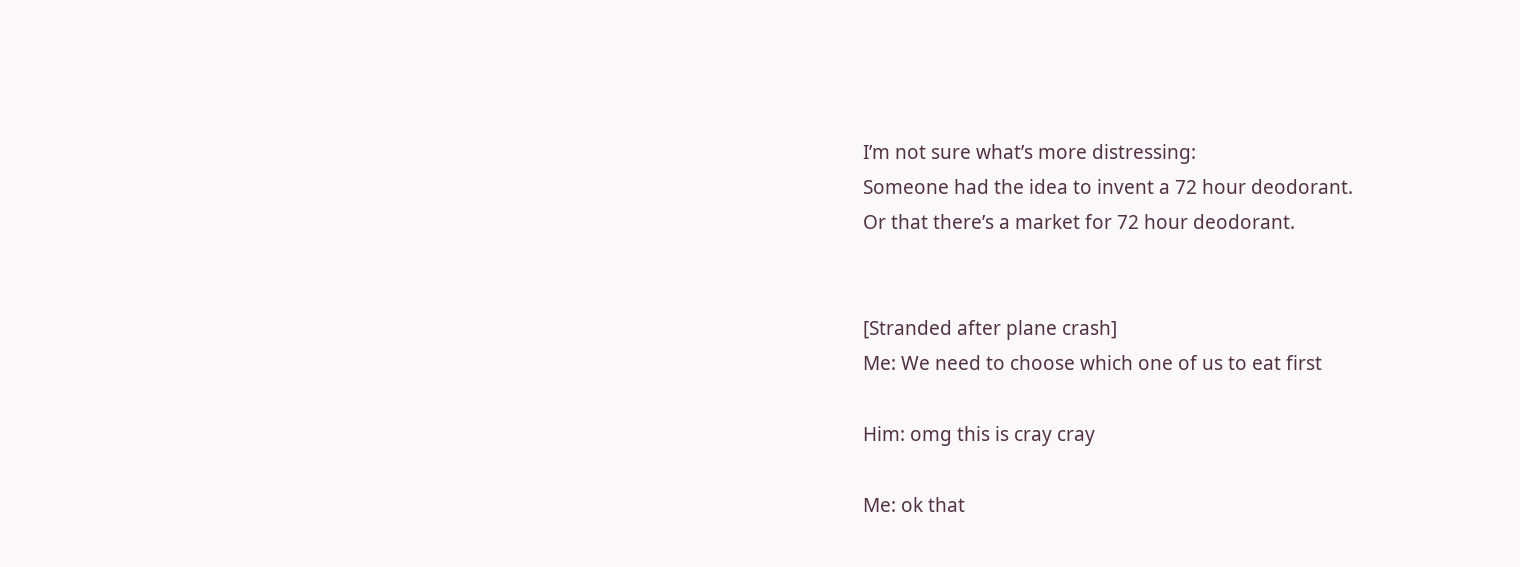I’m not sure what’s more distressing:
Someone had the idea to invent a 72 hour deodorant.
Or that there’s a market for 72 hour deodorant.


[Stranded after plane crash]
Me: We need to choose which one of us to eat first

Him: omg this is cray cray

Me: ok that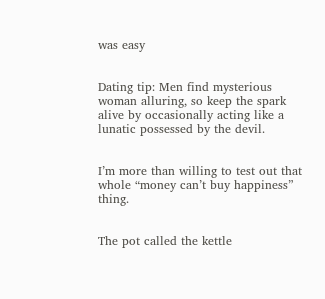was easy


Dating tip: Men find mysterious woman alluring, so keep the spark alive by occasionally acting like a lunatic possessed by the devil.


I’m more than willing to test out that whole “money can’t buy happiness” thing.


The pot called the kettle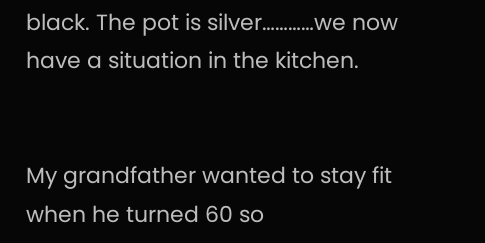black. The pot is silver…………we now have a situation in the kitchen.


My grandfather wanted to stay fit when he turned 60 so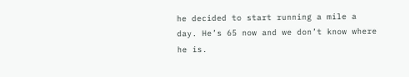he decided to start running a mile a day. He’s 65 now and we don’t know where he is.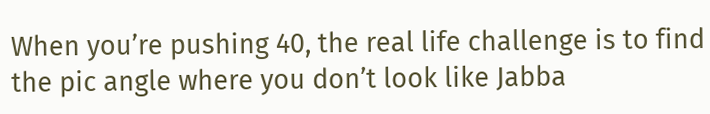When you’re pushing 40, the real life challenge is to find the pic angle where you don’t look like Jabba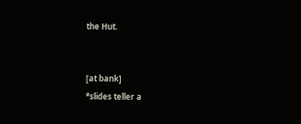the Hut.


[at bank]
*slides teller a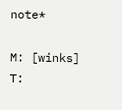note*

M: [winks]
T: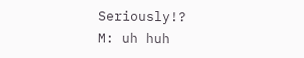Seriously!?
M: uh huh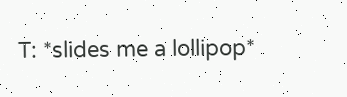T: *slides me a lollipop*